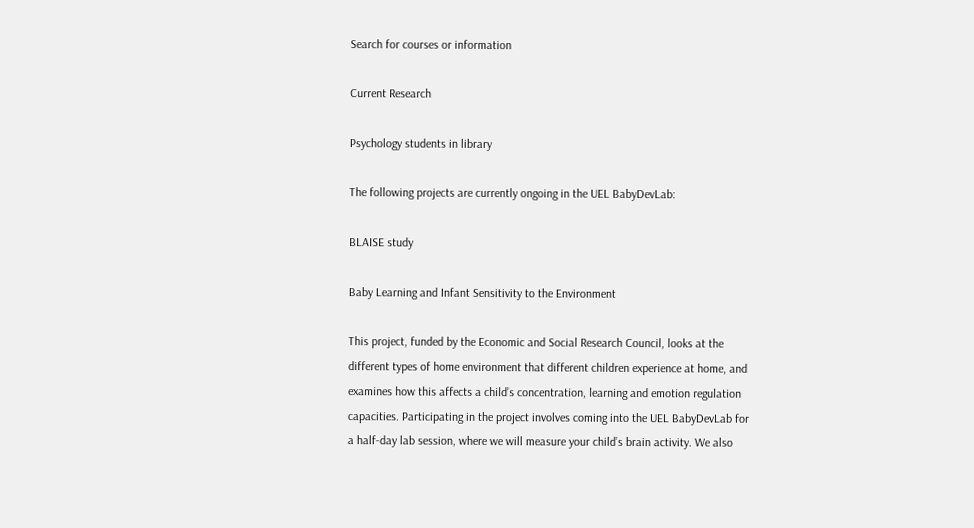Search for courses or information

Current Research

Psychology students in library

The following projects are currently ongoing in the UEL BabyDevLab:

BLAISE study

Baby Learning and Infant Sensitivity to the Environment

This project, funded by the Economic and Social Research Council, looks at the different types of home environment that different children experience at home, and examines how this affects a child’s concentration, learning and emotion regulation capacities. Participating in the project involves coming into the UEL BabyDevLab for a half-day lab session, where we will measure your child’s brain activity. We also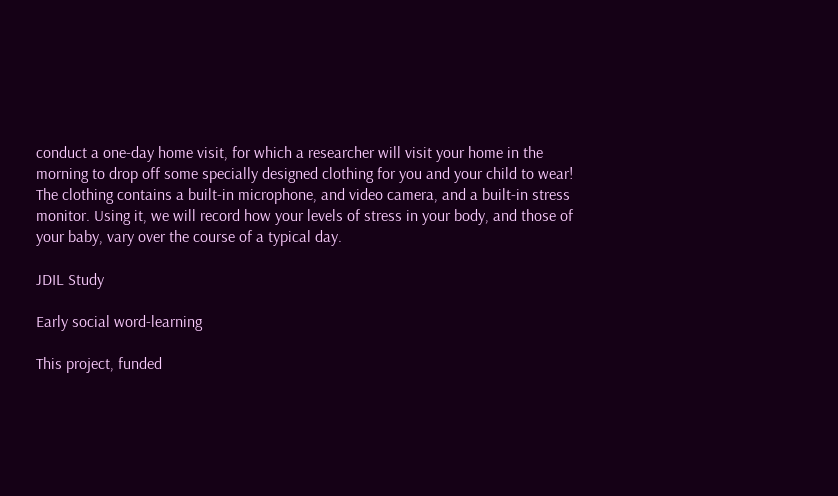conduct a one-day home visit, for which a researcher will visit your home in the morning to drop off some specially designed clothing for you and your child to wear! The clothing contains a built-in microphone, and video camera, and a built-in stress monitor. Using it, we will record how your levels of stress in your body, and those of your baby, vary over the course of a typical day.

JDIL Study

Early social word-learning

This project, funded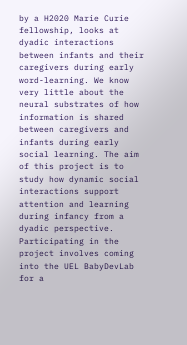by a H2020 Marie Curie fellowship, looks at dyadic interactions between infants and their caregivers during early word-learning. We know very little about the neural substrates of how information is shared between caregivers and infants during early social learning. The aim of this project is to study how dynamic social interactions support attention and learning during infancy from a dyadic perspective. Participating in the project involves coming into the UEL BabyDevLab for a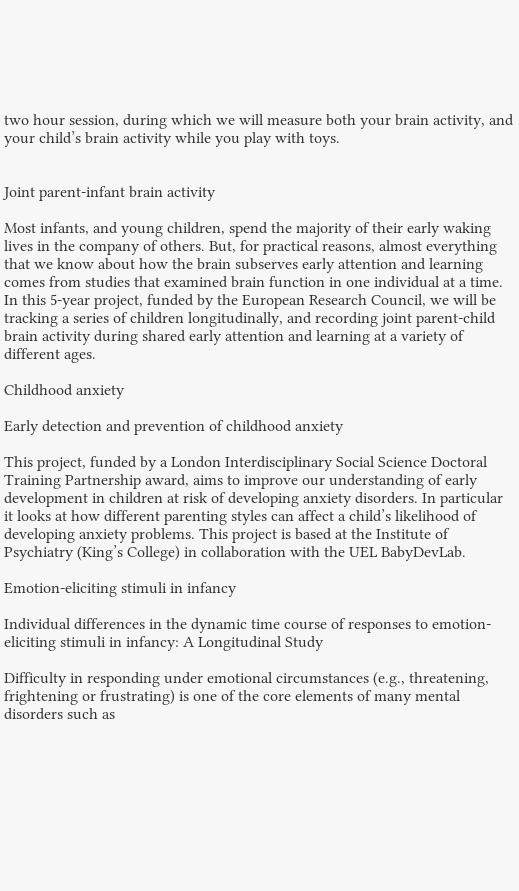two hour session, during which we will measure both your brain activity, and your child’s brain activity while you play with toys.


Joint parent-infant brain activity

Most infants, and young children, spend the majority of their early waking lives in the company of others. But, for practical reasons, almost everything that we know about how the brain subserves early attention and learning comes from studies that examined brain function in one individual at a time. In this 5-year project, funded by the European Research Council, we will be tracking a series of children longitudinally, and recording joint parent-child brain activity during shared early attention and learning at a variety of different ages.

Childhood anxiety

Early detection and prevention of childhood anxiety

This project, funded by a London Interdisciplinary Social Science Doctoral Training Partnership award, aims to improve our understanding of early development in children at risk of developing anxiety disorders. In particular it looks at how different parenting styles can affect a child’s likelihood of developing anxiety problems. This project is based at the Institute of Psychiatry (King’s College) in collaboration with the UEL BabyDevLab.

Emotion-eliciting stimuli in infancy

Individual differences in the dynamic time course of responses to emotion-eliciting stimuli in infancy: A Longitudinal Study

Difficulty in responding under emotional circumstances (e.g., threatening, frightening or frustrating) is one of the core elements of many mental disorders such as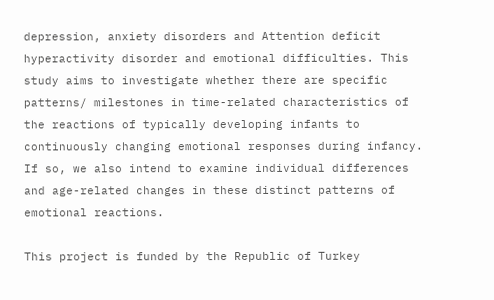depression, anxiety disorders and Attention deficit hyperactivity disorder and emotional difficulties. This study aims to investigate whether there are specific patterns/ milestones in time-related characteristics of the reactions of typically developing infants to continuously changing emotional responses during infancy. If so, we also intend to examine individual differences and age-related changes in these distinct patterns of emotional reactions.

This project is funded by the Republic of Turkey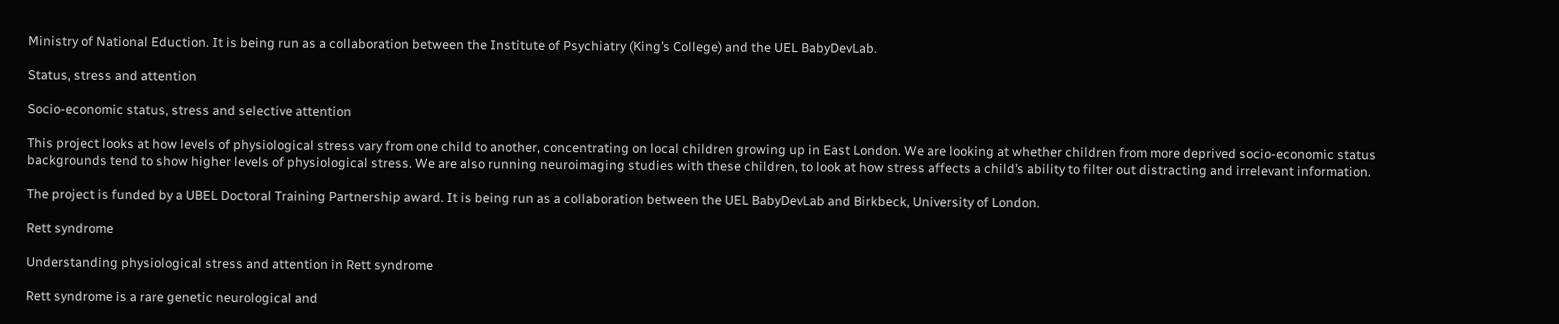Ministry of National Eduction. It is being run as a collaboration between the Institute of Psychiatry (King’s College) and the UEL BabyDevLab.

Status, stress and attention

Socio-economic status, stress and selective attention

This project looks at how levels of physiological stress vary from one child to another, concentrating on local children growing up in East London. We are looking at whether children from more deprived socio-economic status backgrounds tend to show higher levels of physiological stress. We are also running neuroimaging studies with these children, to look at how stress affects a child’s ability to filter out distracting and irrelevant information.

The project is funded by a UBEL Doctoral Training Partnership award. It is being run as a collaboration between the UEL BabyDevLab and Birkbeck, University of London.

Rett syndrome

Understanding physiological stress and attention in Rett syndrome

Rett syndrome is a rare genetic neurological and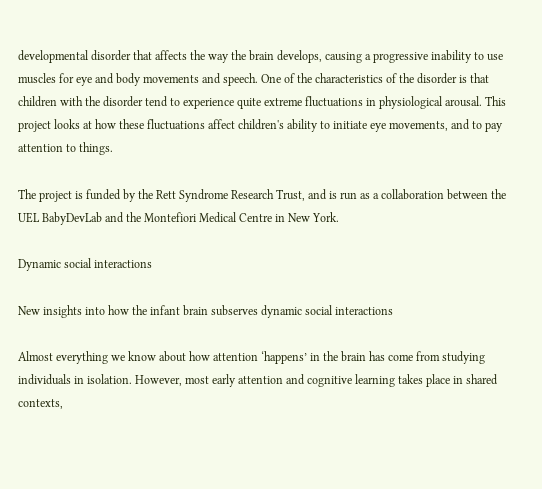developmental disorder that affects the way the brain develops, causing a progressive inability to use muscles for eye and body movements and speech. One of the characteristics of the disorder is that children with the disorder tend to experience quite extreme fluctuations in physiological arousal. This project looks at how these fluctuations affect children's ability to initiate eye movements, and to pay attention to things.

The project is funded by the Rett Syndrome Research Trust, and is run as a collaboration between the UEL BabyDevLab and the Montefiori Medical Centre in New York.

Dynamic social interactions

New insights into how the infant brain subserves dynamic social interactions

Almost everything we know about how attention ‘happens’ in the brain has come from studying individuals in isolation. However, most early attention and cognitive learning takes place in shared contexts,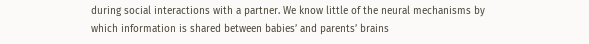during social interactions with a partner. We know little of the neural mechanisms by which information is shared between babies’ and parents’ brains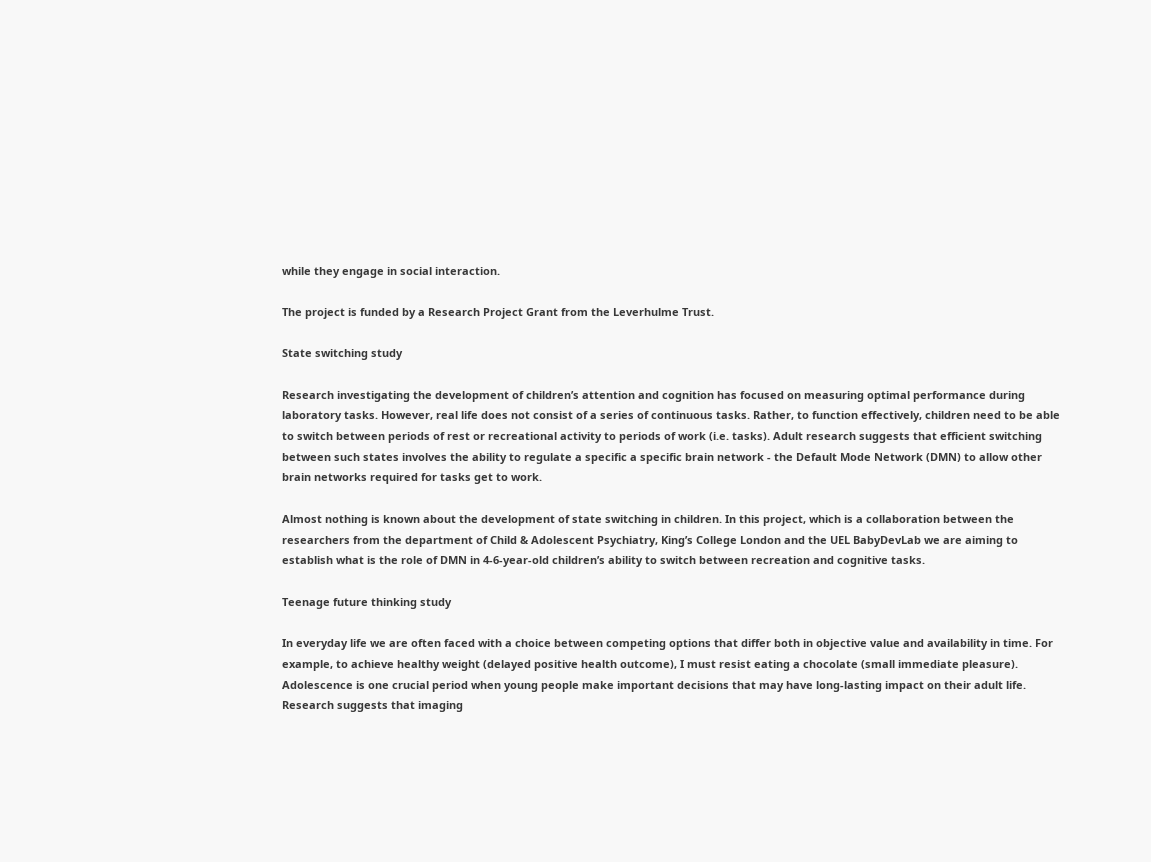while they engage in social interaction.

The project is funded by a Research Project Grant from the Leverhulme Trust.

State switching study

Research investigating the development of children’s attention and cognition has focused on measuring optimal performance during laboratory tasks. However, real life does not consist of a series of continuous tasks. Rather, to function effectively, children need to be able to switch between periods of rest or recreational activity to periods of work (i.e. tasks). Adult research suggests that efficient switching between such states involves the ability to regulate a specific a specific brain network - the Default Mode Network (DMN) to allow other brain networks required for tasks get to work.

Almost nothing is known about the development of state switching in children. In this project, which is a collaboration between the researchers from the department of Child & Adolescent Psychiatry, King’s College London and the UEL BabyDevLab we are aiming to establish what is the role of DMN in 4-6-year-old children’s ability to switch between recreation and cognitive tasks.

Teenage future thinking study

In everyday life we are often faced with a choice between competing options that differ both in objective value and availability in time. For example, to achieve healthy weight (delayed positive health outcome), I must resist eating a chocolate (small immediate pleasure). Adolescence is one crucial period when young people make important decisions that may have long-lasting impact on their adult life. Research suggests that imaging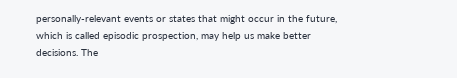personally-relevant events or states that might occur in the future, which is called episodic prospection, may help us make better decisions. The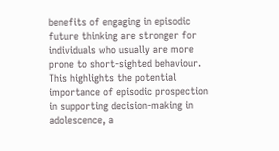benefits of engaging in episodic future thinking are stronger for individuals who usually are more prone to short-sighted behaviour. This highlights the potential importance of episodic prospection in supporting decision-making in adolescence, a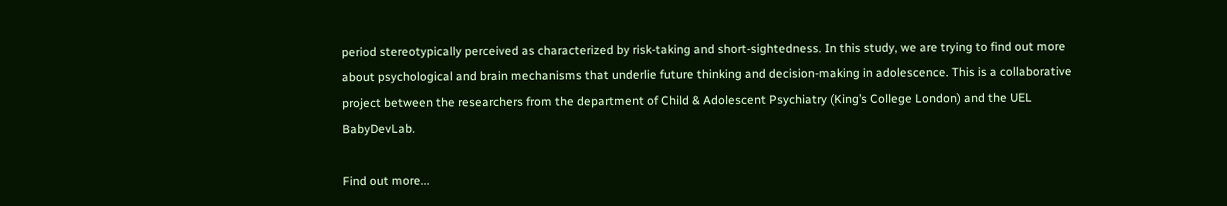period stereotypically perceived as characterized by risk-taking and short-sightedness. In this study, we are trying to find out more about psychological and brain mechanisms that underlie future thinking and decision-making in adolescence. This is a collaborative project between the researchers from the department of Child & Adolescent Psychiatry (King’s College London) and the UEL BabyDevLab.

Find out more...